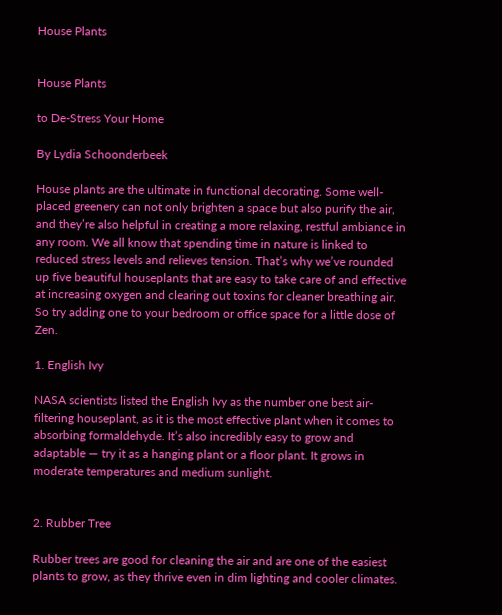House Plants


House Plants

to De-Stress Your Home

By Lydia Schoonderbeek

House plants are the ultimate in functional decorating. Some well-placed greenery can not only brighten a space but also purify the air, and they’re also helpful in creating a more relaxing, restful ambiance in any room. We all know that spending time in nature is linked to reduced stress levels and relieves tension. That’s why we’ve rounded up five beautiful houseplants that are easy to take care of and effective at increasing oxygen and clearing out toxins for cleaner breathing air. So try adding one to your bedroom or office space for a little dose of Zen.

1. English Ivy

NASA scientists listed the English Ivy as the number one best air-filtering houseplant, as it is the most effective plant when it comes to absorbing formaldehyde. It’s also incredibly easy to grow and adaptable — try it as a hanging plant or a floor plant. It grows in moderate temperatures and medium sunlight.


2. Rubber Tree

Rubber trees are good for cleaning the air and are one of the easiest plants to grow, as they thrive even in dim lighting and cooler climates.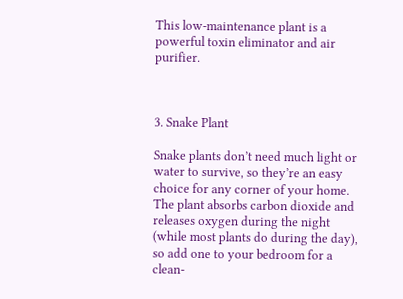This low-maintenance plant is a powerful toxin eliminator and air purifier.



3. Snake Plant

Snake plants don’t need much light or water to survive, so they’re an easy choice for any corner of your home. The plant absorbs carbon dioxide and releases oxygen during the night (while most plants do during the day), so add one to your bedroom for a clean-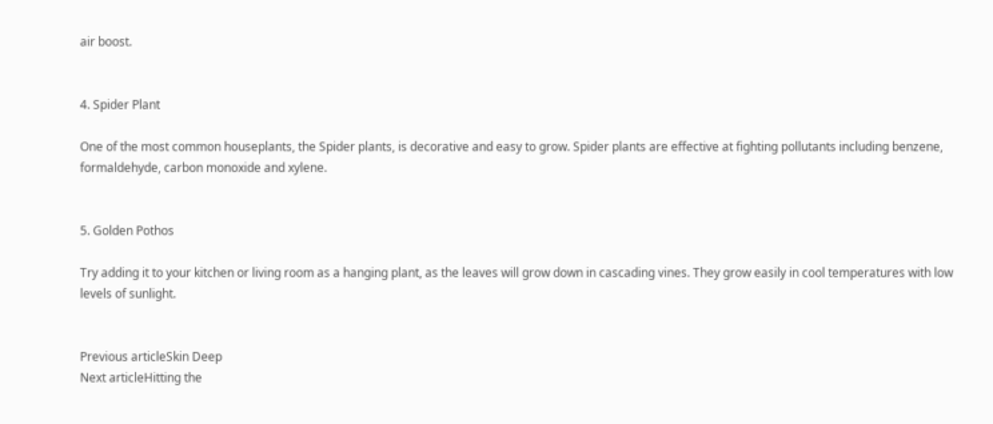air boost.


4. Spider Plant

One of the most common houseplants, the Spider plants, is decorative and easy to grow. Spider plants are effective at fighting pollutants including benzene, formaldehyde, carbon monoxide and xylene.


5. Golden Pothos

Try adding it to your kitchen or living room as a hanging plant, as the leaves will grow down in cascading vines. They grow easily in cool temperatures with low levels of sunlight.


Previous articleSkin Deep
Next articleHitting the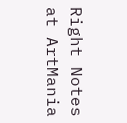Right Notes at ArtMania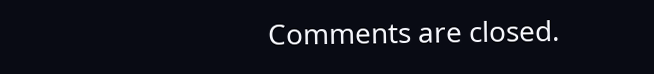Comments are closed.